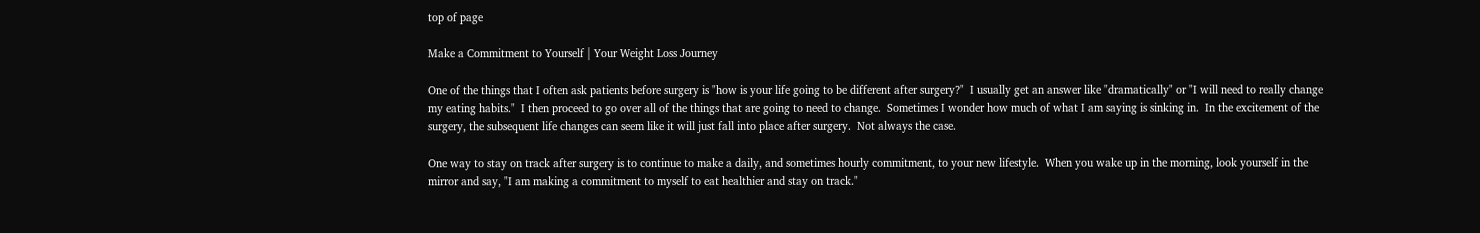top of page

Make a Commitment to Yourself | Your Weight Loss Journey

One of the things that I often ask patients before surgery is "how is your life going to be different after surgery?"  I usually get an answer like "dramatically" or "I will need to really change my eating habits."  I then proceed to go over all of the things that are going to need to change.  Sometimes I wonder how much of what I am saying is sinking in.  In the excitement of the surgery, the subsequent life changes can seem like it will just fall into place after surgery.  Not always the case.

One way to stay on track after surgery is to continue to make a daily, and sometimes hourly commitment, to your new lifestyle.  When you wake up in the morning, look yourself in the mirror and say, "I am making a commitment to myself to eat healthier and stay on track."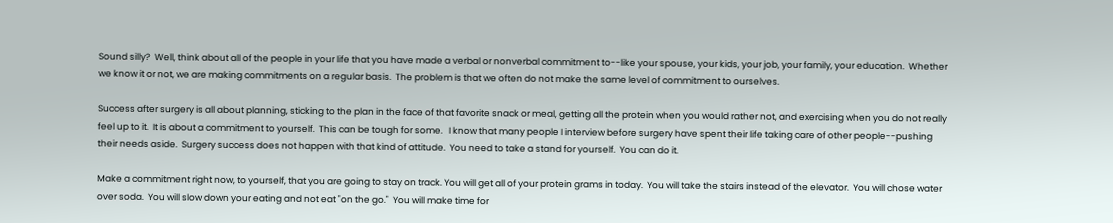Sound silly?  Well, think about all of the people in your life that you have made a verbal or nonverbal commitment to--like your spouse, your kids, your job, your family, your education.  Whether we know it or not, we are making commitments on a regular basis.  The problem is that we often do not make the same level of commitment to ourselves.

Success after surgery is all about planning, sticking to the plan in the face of that favorite snack or meal, getting all the protein when you would rather not, and exercising when you do not really feel up to it.  It is about a commitment to yourself.  This can be tough for some.   I know that many people I interview before surgery have spent their life taking care of other people--pushing their needs aside.  Surgery success does not happen with that kind of attitude.  You need to take a stand for yourself.  You can do it.

Make a commitment right now, to yourself, that you are going to stay on track. You will get all of your protein grams in today.  You will take the stairs instead of the elevator.  You will chose water over soda.  You will slow down your eating and not eat "on the go."  You will make time for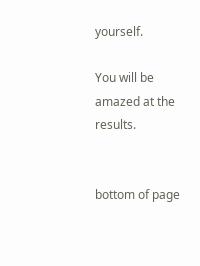yourself.

You will be amazed at the results.


bottom of page